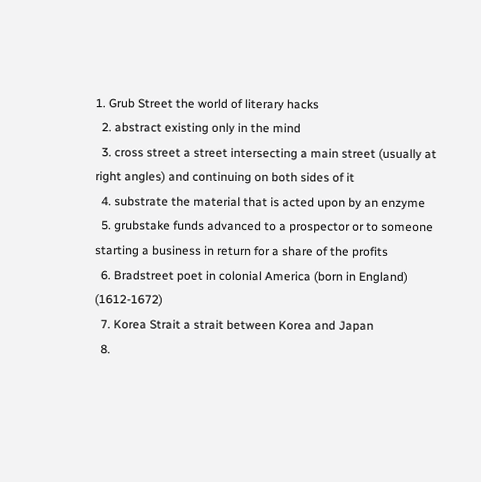1. Grub Street the world of literary hacks
  2. abstract existing only in the mind
  3. cross street a street intersecting a main street (usually at right angles) and continuing on both sides of it
  4. substrate the material that is acted upon by an enzyme
  5. grubstake funds advanced to a prospector or to someone starting a business in return for a share of the profits
  6. Bradstreet poet in colonial America (born in England) (1612-1672)
  7. Korea Strait a strait between Korea and Japan
  8.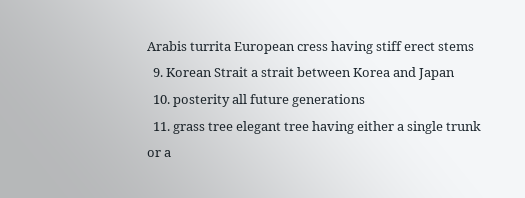Arabis turrita European cress having stiff erect stems
  9. Korean Strait a strait between Korea and Japan
  10. posterity all future generations
  11. grass tree elegant tree having either a single trunk or a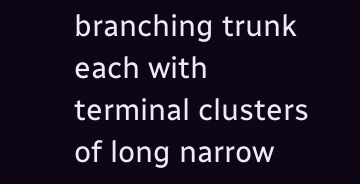branching trunk each with terminal clusters of long narrow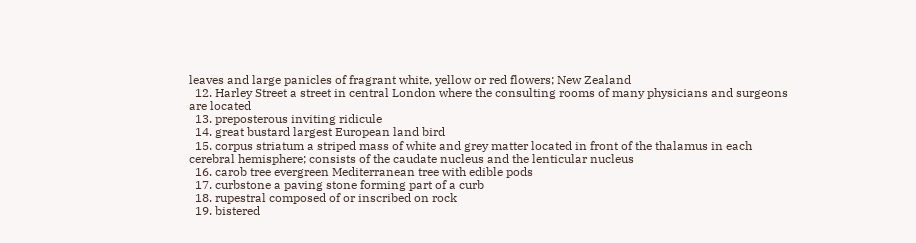leaves and large panicles of fragrant white, yellow or red flowers; New Zealand
  12. Harley Street a street in central London where the consulting rooms of many physicians and surgeons are located
  13. preposterous inviting ridicule
  14. great bustard largest European land bird
  15. corpus striatum a striped mass of white and grey matter located in front of the thalamus in each cerebral hemisphere; consists of the caudate nucleus and the lenticular nucleus
  16. carob tree evergreen Mediterranean tree with edible pods
  17. curbstone a paving stone forming part of a curb
  18. rupestral composed of or inscribed on rock
  19. bistered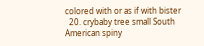colored with or as if with bister
  20. crybaby tree small South American spiny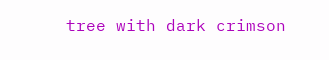tree with dark crimson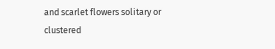and scarlet flowers solitary or clustered